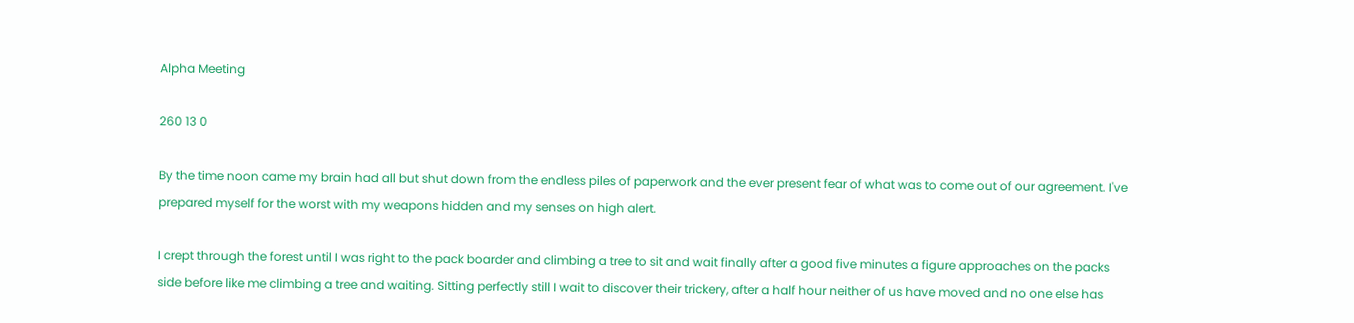Alpha Meeting

260 13 0

By the time noon came my brain had all but shut down from the endless piles of paperwork and the ever present fear of what was to come out of our agreement. I've prepared myself for the worst with my weapons hidden and my senses on high alert.

I crept through the forest until I was right to the pack boarder and climbing a tree to sit and wait finally after a good five minutes a figure approaches on the packs side before like me climbing a tree and waiting. Sitting perfectly still I wait to discover their trickery, after a half hour neither of us have moved and no one else has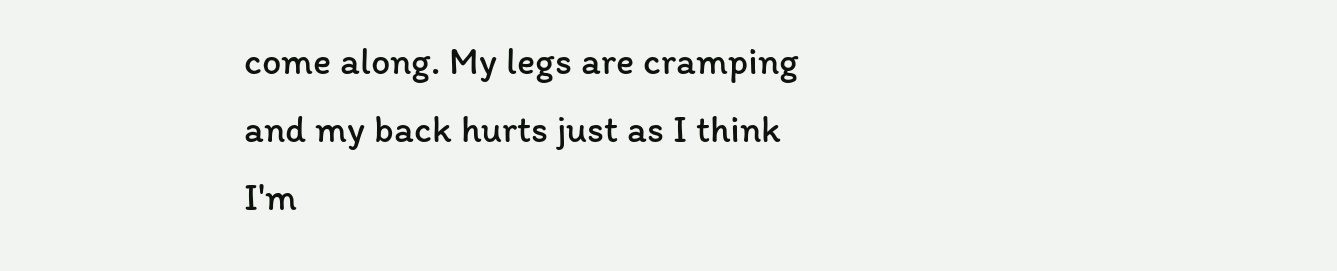come along. My legs are cramping and my back hurts just as I think I'm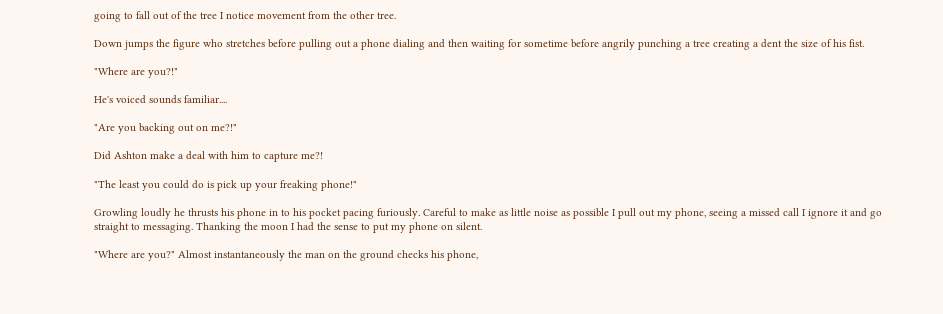going to fall out of the tree I notice movement from the other tree.

Down jumps the figure who stretches before pulling out a phone dialing and then waiting for sometime before angrily punching a tree creating a dent the size of his fist.

"Where are you?!"

He's voiced sounds familiar....

"Are you backing out on me?!"

Did Ashton make a deal with him to capture me?!

"The least you could do is pick up your freaking phone!"

Growling loudly he thrusts his phone in to his pocket pacing furiously. Careful to make as little noise as possible I pull out my phone, seeing a missed call I ignore it and go straight to messaging. Thanking the moon I had the sense to put my phone on silent.

"Where are you?" Almost instantaneously the man on the ground checks his phone,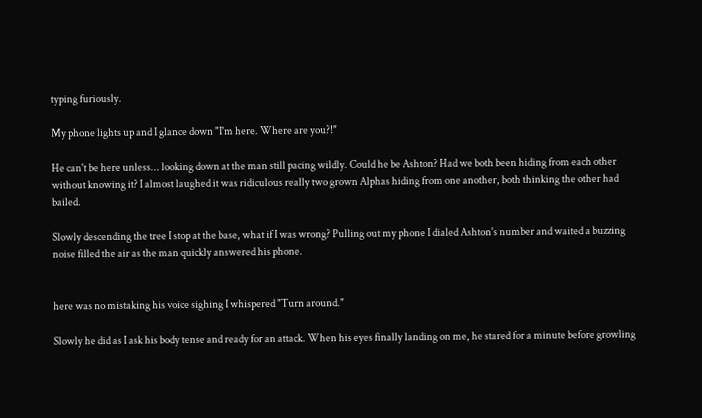typing furiously.

My phone lights up and I glance down "I'm here. Where are you?!"

He can't be here unless... looking down at the man still pacing wildly. Could he be Ashton? Had we both been hiding from each other without knowing it? I almost laughed it was ridiculous really two grown Alphas hiding from one another, both thinking the other had bailed.

Slowly descending the tree I stop at the base, what if I was wrong? Pulling out my phone I dialed Ashton's number and waited a buzzing noise filled the air as the man quickly answered his phone.


here was no mistaking his voice sighing I whispered "Turn around."

Slowly he did as I ask his body tense and ready for an attack. When his eyes finally landing on me, he stared for a minute before growling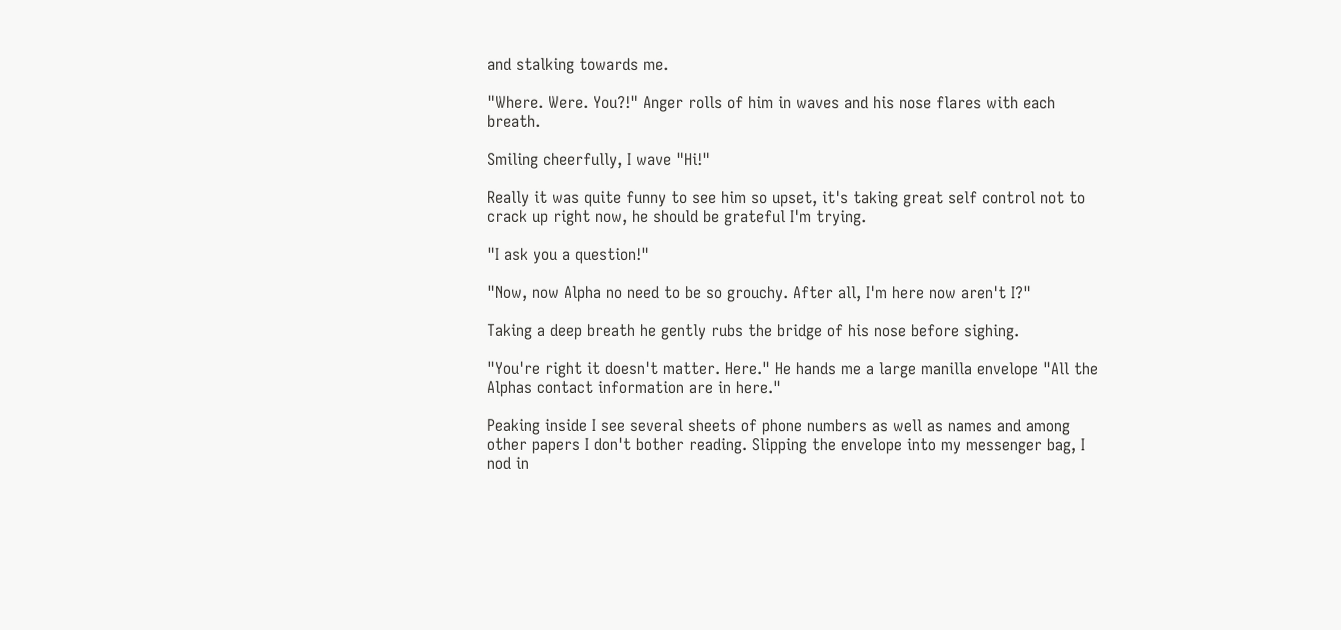and stalking towards me.

"Where. Were. You?!" Anger rolls of him in waves and his nose flares with each breath.

Smiling cheerfully, I wave "Hi!"

Really it was quite funny to see him so upset, it's taking great self control not to crack up right now, he should be grateful I'm trying.

"I ask you a question!"

"Now, now Alpha no need to be so grouchy. After all, I'm here now aren't I?"

Taking a deep breath he gently rubs the bridge of his nose before sighing.

"You're right it doesn't matter. Here." He hands me a large manilla envelope "All the Alphas contact information are in here."

Peaking inside I see several sheets of phone numbers as well as names and among other papers I don't bother reading. Slipping the envelope into my messenger bag, I nod in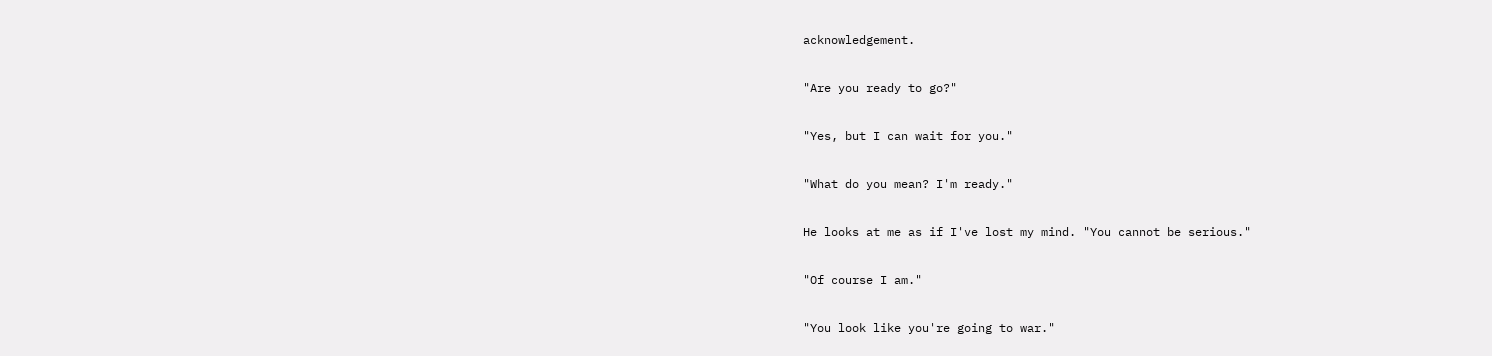acknowledgement.

"Are you ready to go?"

"Yes, but I can wait for you."

"What do you mean? I'm ready."

He looks at me as if I've lost my mind. "You cannot be serious."

"Of course I am."

"You look like you're going to war."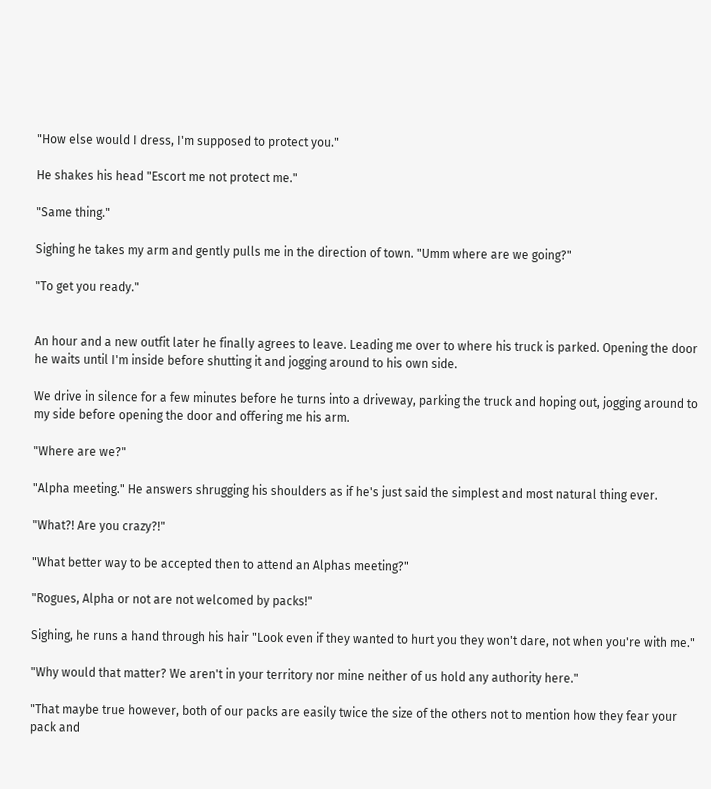"How else would I dress, I'm supposed to protect you."

He shakes his head "Escort me not protect me."

"Same thing."

Sighing he takes my arm and gently pulls me in the direction of town. "Umm where are we going?"

"To get you ready."


An hour and a new outfit later he finally agrees to leave. Leading me over to where his truck is parked. Opening the door he waits until I'm inside before shutting it and jogging around to his own side.

We drive in silence for a few minutes before he turns into a driveway, parking the truck and hoping out, jogging around to my side before opening the door and offering me his arm.

"Where are we?"

"Alpha meeting." He answers shrugging his shoulders as if he's just said the simplest and most natural thing ever.

"What?! Are you crazy?!"

"What better way to be accepted then to attend an Alphas meeting?"

"Rogues, Alpha or not are not welcomed by packs!"

Sighing, he runs a hand through his hair "Look even if they wanted to hurt you they won't dare, not when you're with me."

"Why would that matter? We aren't in your territory nor mine neither of us hold any authority here."

"That maybe true however, both of our packs are easily twice the size of the others not to mention how they fear your pack and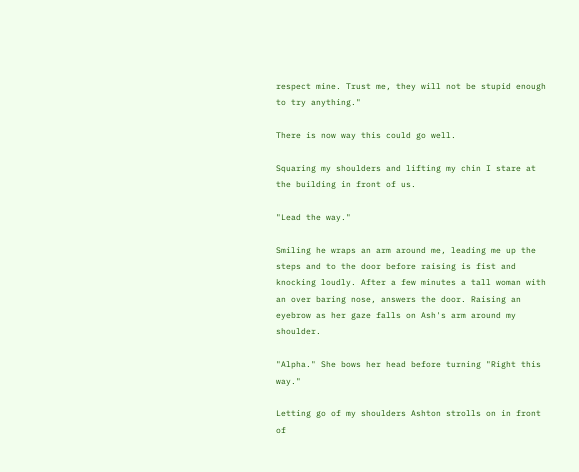respect mine. Trust me, they will not be stupid enough to try anything."

There is now way this could go well.

Squaring my shoulders and lifting my chin I stare at the building in front of us.

"Lead the way."

Smiling he wraps an arm around me, leading me up the steps and to the door before raising is fist and knocking loudly. After a few minutes a tall woman with an over baring nose, answers the door. Raising an eyebrow as her gaze falls on Ash's arm around my shoulder.

"Alpha." She bows her head before turning "Right this way."

Letting go of my shoulders Ashton strolls on in front of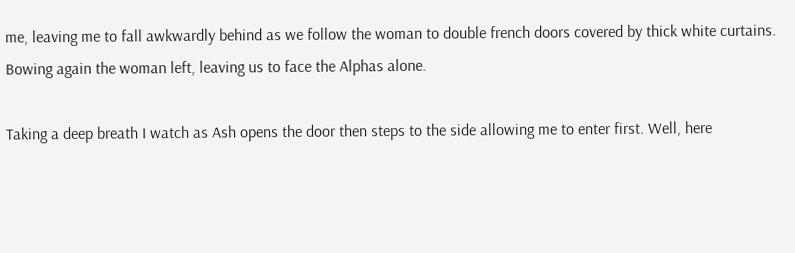me, leaving me to fall awkwardly behind as we follow the woman to double french doors covered by thick white curtains. Bowing again the woman left, leaving us to face the Alphas alone.

Taking a deep breath I watch as Ash opens the door then steps to the side allowing me to enter first. Well, here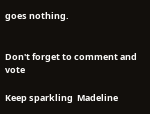goes nothing.


Don't forget to comment and vote

Keep sparkling  Madeline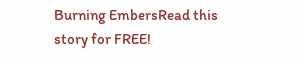Burning EmbersRead this story for FREE!